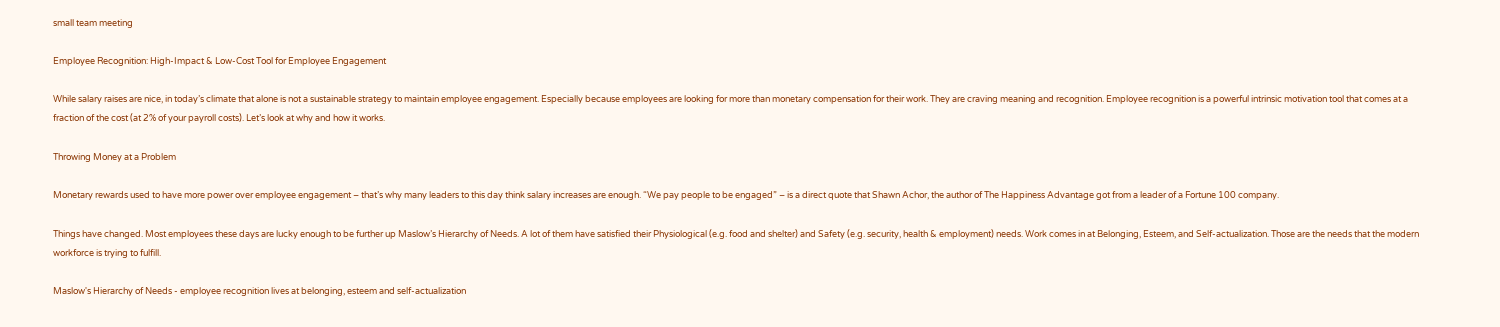small team meeting

Employee Recognition: High-Impact & Low-Cost Tool for Employee Engagement

While salary raises are nice, in today’s climate that alone is not a sustainable strategy to maintain employee engagement. Especially because employees are looking for more than monetary compensation for their work. They are craving meaning and recognition. Employee recognition is a powerful intrinsic motivation tool that comes at a fraction of the cost (at 2% of your payroll costs). Let’s look at why and how it works.

Throwing Money at a Problem

Monetary rewards used to have more power over employee engagement – that’s why many leaders to this day think salary increases are enough. “We pay people to be engaged” – is a direct quote that Shawn Achor, the author of The Happiness Advantage got from a leader of a Fortune 100 company.

Things have changed. Most employees these days are lucky enough to be further up Maslow’s Hierarchy of Needs. A lot of them have satisfied their Physiological (e.g. food and shelter) and Safety (e.g. security, health & employment) needs. Work comes in at Belonging, Esteem, and Self-actualization. Those are the needs that the modern workforce is trying to fulfill.

Maslow's Hierarchy of Needs - employee recognition lives at belonging, esteem and self-actualization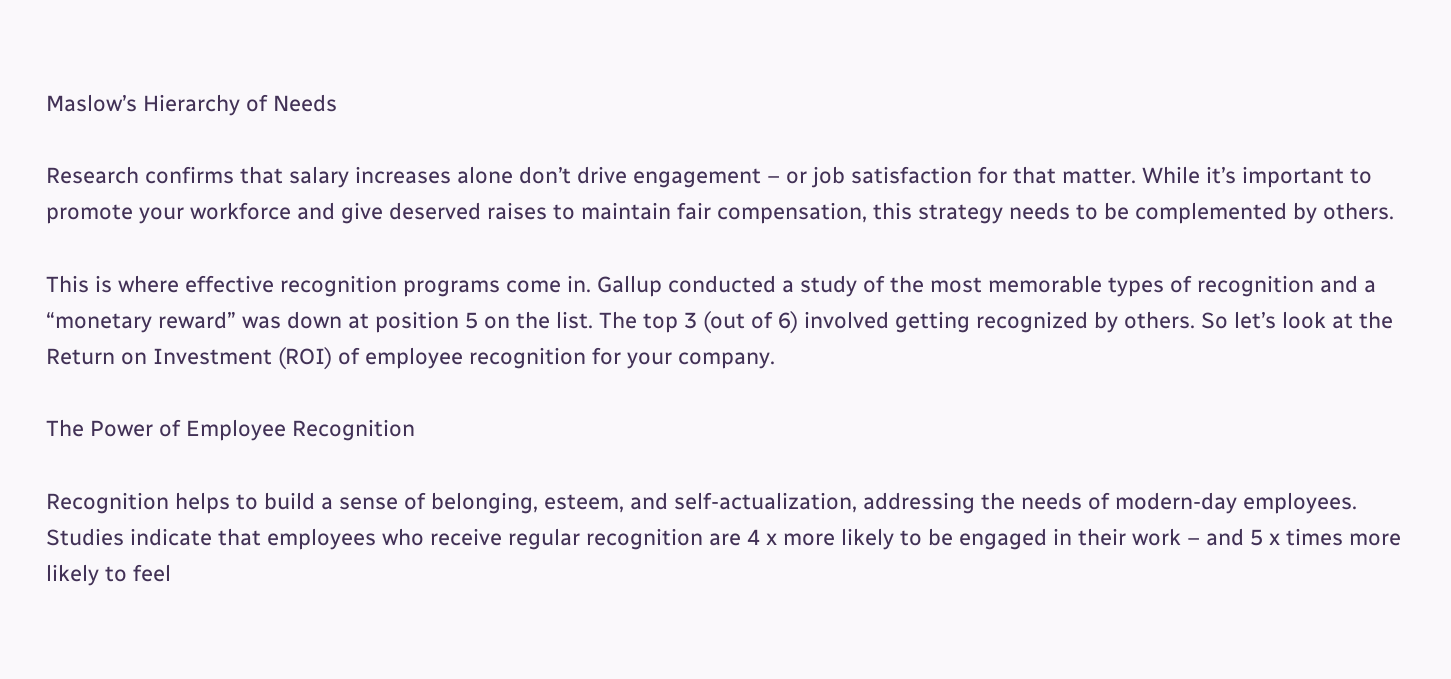Maslow’s Hierarchy of Needs

Research confirms that salary increases alone don’t drive engagement – or job satisfaction for that matter. While it’s important to promote your workforce and give deserved raises to maintain fair compensation, this strategy needs to be complemented by others.

This is where effective recognition programs come in. Gallup conducted a study of the most memorable types of recognition and a “monetary reward” was down at position 5 on the list. The top 3 (out of 6) involved getting recognized by others. So let’s look at the Return on Investment (ROI) of employee recognition for your company.

The Power of Employee Recognition

Recognition helps to build a sense of belonging, esteem, and self-actualization, addressing the needs of modern-day employees. Studies indicate that employees who receive regular recognition are 4 x more likely to be engaged in their work – and 5 x times more likely to feel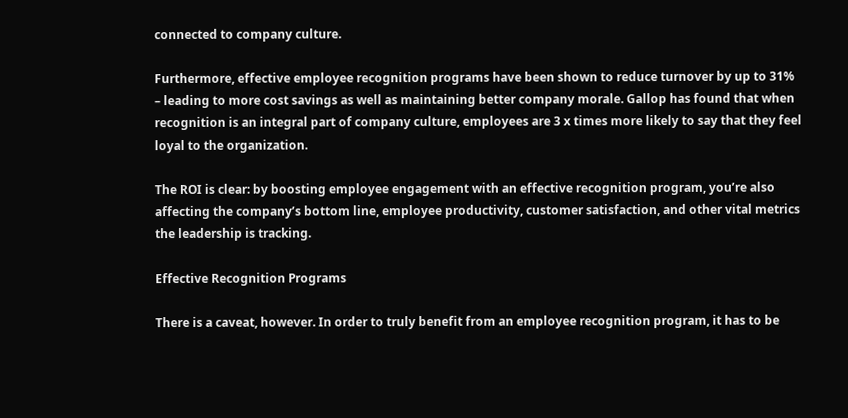connected to company culture.

Furthermore, effective employee recognition programs have been shown to reduce turnover by up to 31% – leading to more cost savings as well as maintaining better company morale. Gallop has found that when recognition is an integral part of company culture, employees are 3 x times more likely to say that they feel loyal to the organization.

The ROI is clear: by boosting employee engagement with an effective recognition program, you’re also affecting the company’s bottom line, employee productivity, customer satisfaction, and other vital metrics the leadership is tracking.

Effective Recognition Programs

There is a caveat, however. In order to truly benefit from an employee recognition program, it has to be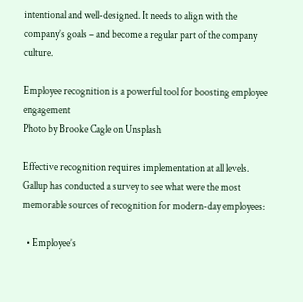intentional and well-designed. It needs to align with the company’s goals – and become a regular part of the company culture.

Employee recognition is a powerful tool for boosting employee engagement
Photo by Brooke Cagle on Unsplash

Effective recognition requires implementation at all levels. Gallup has conducted a survey to see what were the most memorable sources of recognition for modern-day employees:

  • Employee’s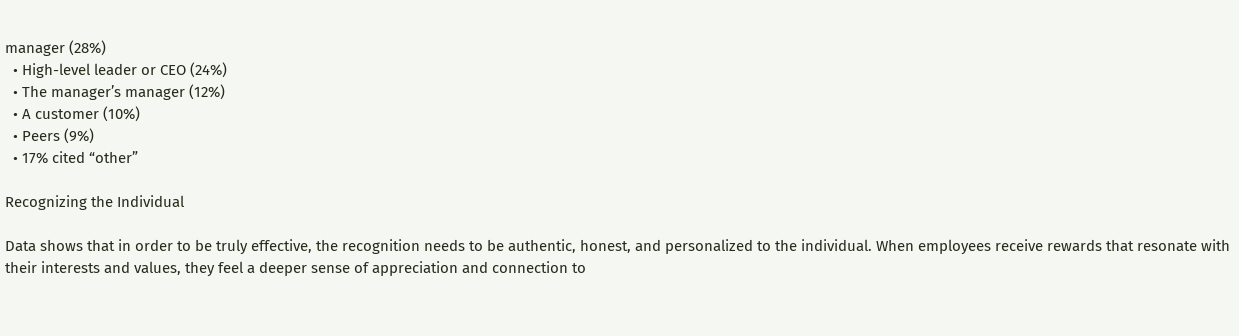manager (28%)
  • High-level leader or CEO (24%)
  • The manager’s manager (12%)
  • A customer (10%)
  • Peers (9%)
  • 17% cited “other”

Recognizing the Individual

Data shows that in order to be truly effective, the recognition needs to be authentic, honest, and personalized to the individual. When employees receive rewards that resonate with their interests and values, they feel a deeper sense of appreciation and connection to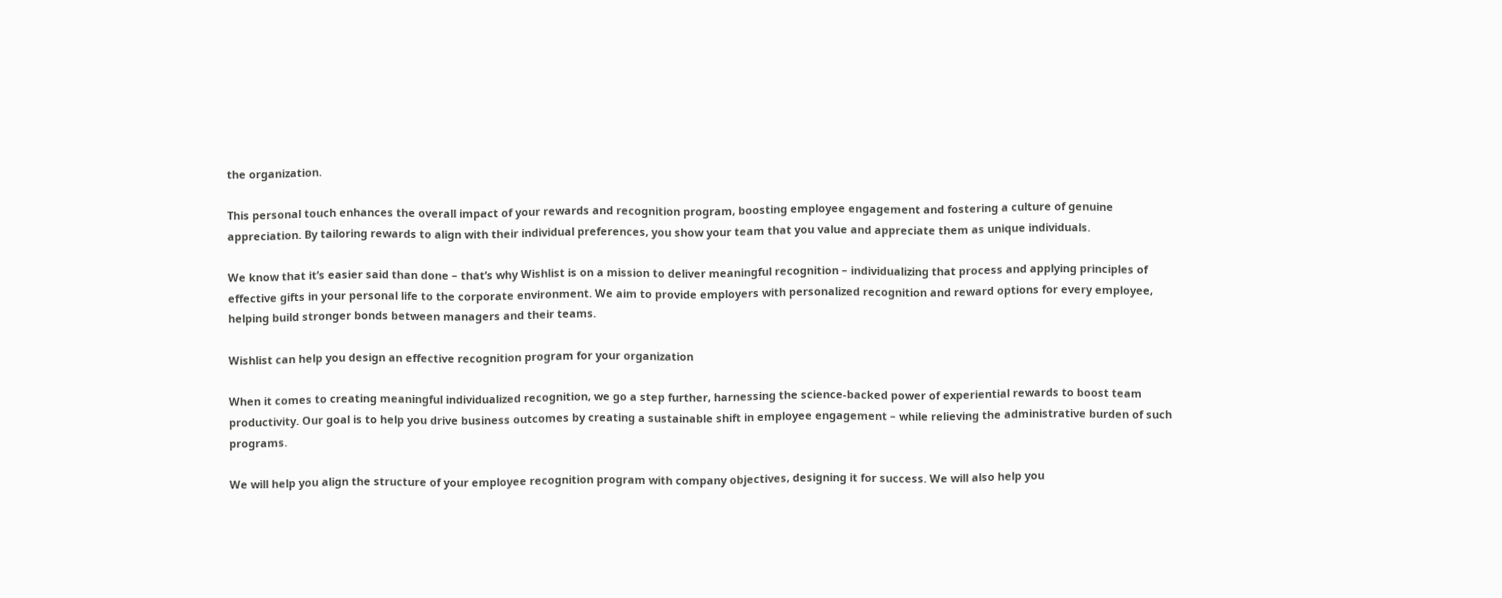the organization.

This personal touch enhances the overall impact of your rewards and recognition program, boosting employee engagement and fostering a culture of genuine appreciation. By tailoring rewards to align with their individual preferences, you show your team that you value and appreciate them as unique individuals.

We know that it’s easier said than done – that’s why Wishlist is on a mission to deliver meaningful recognition – individualizing that process and applying principles of effective gifts in your personal life to the corporate environment. We aim to provide employers with personalized recognition and reward options for every employee, helping build stronger bonds between managers and their teams.

Wishlist can help you design an effective recognition program for your organization

When it comes to creating meaningful individualized recognition, we go a step further, harnessing the science-backed power of experiential rewards to boost team productivity. Our goal is to help you drive business outcomes by creating a sustainable shift in employee engagement – while relieving the administrative burden of such programs.

We will help you align the structure of your employee recognition program with company objectives, designing it for success. We will also help you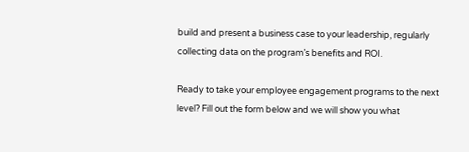build and present a business case to your leadership, regularly collecting data on the program’s benefits and ROI.

Ready to take your employee engagement programs to the next level? Fill out the form below and we will show you what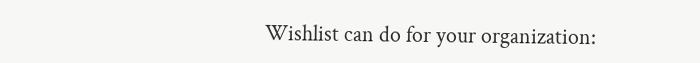Wishlist can do for your organization: